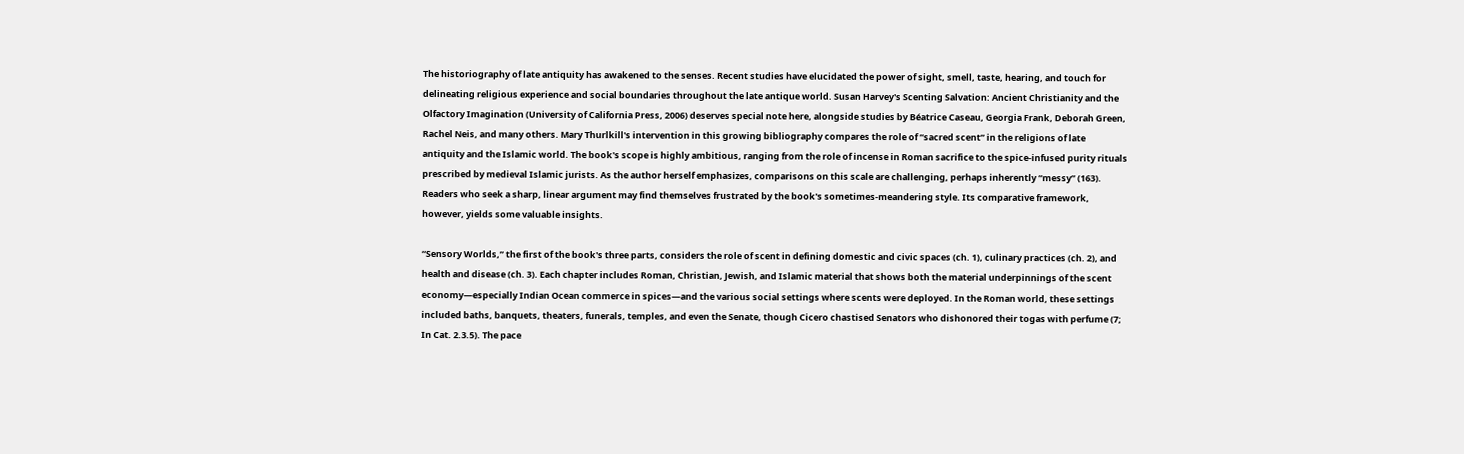The historiography of late antiquity has awakened to the senses. Recent studies have elucidated the power of sight, smell, taste, hearing, and touch for delineating religious experience and social boundaries throughout the late antique world. Susan Harvey's Scenting Salvation: Ancient Christianity and the Olfactory Imagination (University of California Press, 2006) deserves special note here, alongside studies by Béatrice Caseau, Georgia Frank, Deborah Green, Rachel Neis, and many others. Mary Thurlkill's intervention in this growing bibliography compares the role of “sacred scent” in the religions of late antiquity and the Islamic world. The book's scope is highly ambitious, ranging from the role of incense in Roman sacrifice to the spice-infused purity rituals prescribed by medieval Islamic jurists. As the author herself emphasizes, comparisons on this scale are challenging, perhaps inherently “messy” (163). Readers who seek a sharp, linear argument may find themselves frustrated by the book's sometimes-meandering style. Its comparative framework, however, yields some valuable insights.

“Sensory Worlds,” the first of the book's three parts, considers the role of scent in defining domestic and civic spaces (ch. 1), culinary practices (ch. 2), and health and disease (ch. 3). Each chapter includes Roman, Christian, Jewish, and Islamic material that shows both the material underpinnings of the scent economy—especially Indian Ocean commerce in spices—and the various social settings where scents were deployed. In the Roman world, these settings included baths, banquets, theaters, funerals, temples, and even the Senate, though Cicero chastised Senators who dishonored their togas with perfume (7; In Cat. 2.3.5). The pace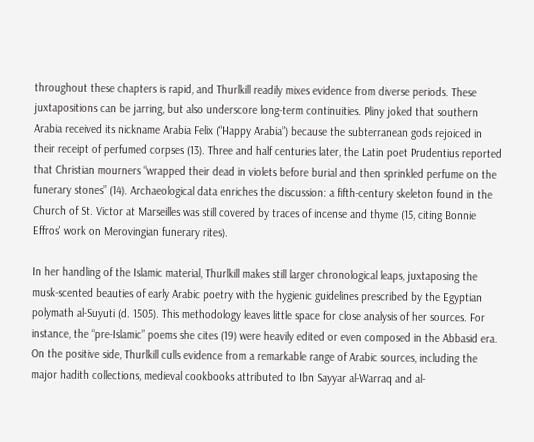throughout these chapters is rapid, and Thurlkill readily mixes evidence from diverse periods. These juxtapositions can be jarring, but also underscore long-term continuities. Pliny joked that southern Arabia received its nickname Arabia Felix (“Happy Arabia”) because the subterranean gods rejoiced in their receipt of perfumed corpses (13). Three and half centuries later, the Latin poet Prudentius reported that Christian mourners “wrapped their dead in violets before burial and then sprinkled perfume on the funerary stones” (14). Archaeological data enriches the discussion: a fifth-century skeleton found in the Church of St. Victor at Marseilles was still covered by traces of incense and thyme (15, citing Bonnie Effros' work on Merovingian funerary rites).

In her handling of the Islamic material, Thurlkill makes still larger chronological leaps, juxtaposing the musk-scented beauties of early Arabic poetry with the hygienic guidelines prescribed by the Egyptian polymath al-Suyuti (d. 1505). This methodology leaves little space for close analysis of her sources. For instance, the “pre-Islamic” poems she cites (19) were heavily edited or even composed in the Abbasid era. On the positive side, Thurlkill culls evidence from a remarkable range of Arabic sources, including the major hadith collections, medieval cookbooks attributed to Ibn Sayyar al-Warraq and al-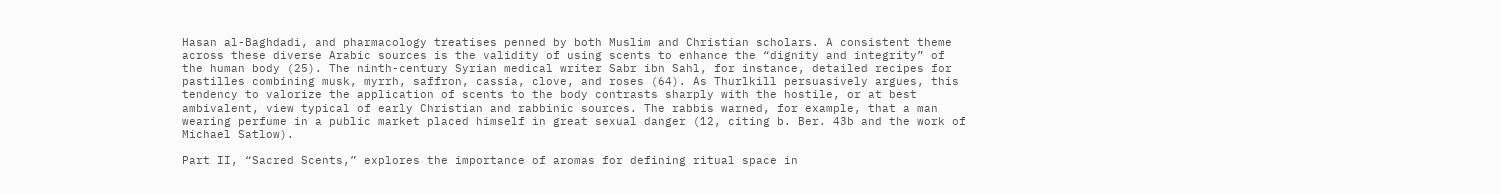Hasan al-Baghdadi, and pharmacology treatises penned by both Muslim and Christian scholars. A consistent theme across these diverse Arabic sources is the validity of using scents to enhance the “dignity and integrity” of the human body (25). The ninth-century Syrian medical writer Sabr ibn Sahl, for instance, detailed recipes for pastilles combining musk, myrrh, saffron, cassia, clove, and roses (64). As Thurlkill persuasively argues, this tendency to valorize the application of scents to the body contrasts sharply with the hostile, or at best ambivalent, view typical of early Christian and rabbinic sources. The rabbis warned, for example, that a man wearing perfume in a public market placed himself in great sexual danger (12, citing b. Ber. 43b and the work of Michael Satlow).

Part II, “Sacred Scents,” explores the importance of aromas for defining ritual space in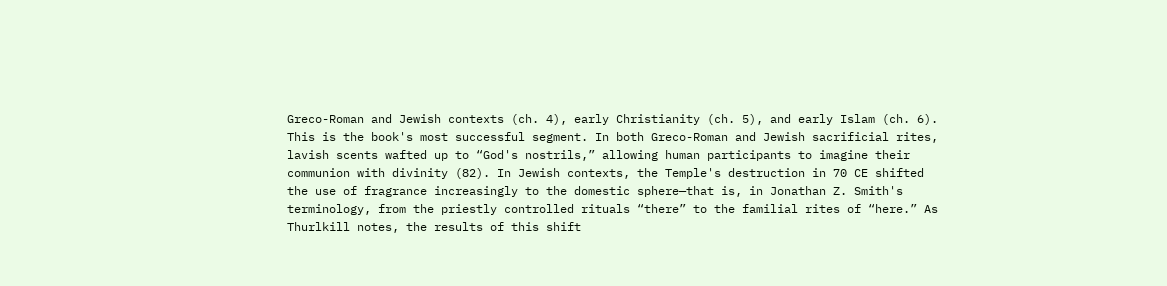Greco-Roman and Jewish contexts (ch. 4), early Christianity (ch. 5), and early Islam (ch. 6). This is the book's most successful segment. In both Greco-Roman and Jewish sacrificial rites, lavish scents wafted up to “God's nostrils,” allowing human participants to imagine their communion with divinity (82). In Jewish contexts, the Temple's destruction in 70 CE shifted the use of fragrance increasingly to the domestic sphere—that is, in Jonathan Z. Smith's terminology, from the priestly controlled rituals “there” to the familial rites of “here.” As Thurlkill notes, the results of this shift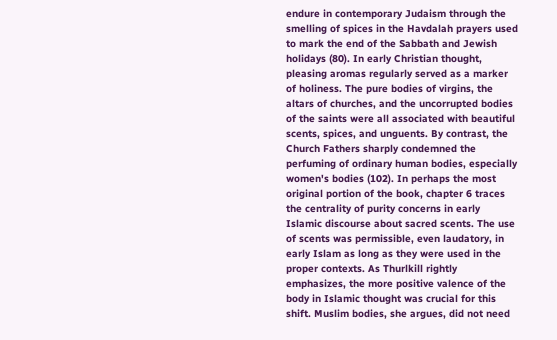endure in contemporary Judaism through the smelling of spices in the Havdalah prayers used to mark the end of the Sabbath and Jewish holidays (80). In early Christian thought, pleasing aromas regularly served as a marker of holiness. The pure bodies of virgins, the altars of churches, and the uncorrupted bodies of the saints were all associated with beautiful scents, spices, and unguents. By contrast, the Church Fathers sharply condemned the perfuming of ordinary human bodies, especially women's bodies (102). In perhaps the most original portion of the book, chapter 6 traces the centrality of purity concerns in early Islamic discourse about sacred scents. The use of scents was permissible, even laudatory, in early Islam as long as they were used in the proper contexts. As Thurlkill rightly emphasizes, the more positive valence of the body in Islamic thought was crucial for this shift. Muslim bodies, she argues, did not need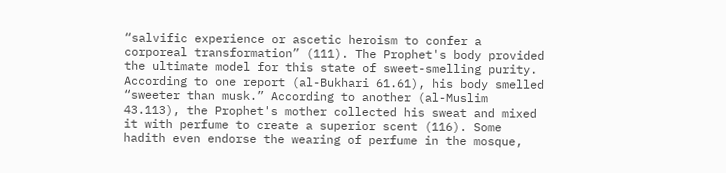“salvific experience or ascetic heroism to confer a corporeal transformation” (111). The Prophet's body provided the ultimate model for this state of sweet-smelling purity. According to one report (al-Bukhari 61.61), his body smelled “sweeter than musk.” According to another (al-Muslim 43.113), the Prophet's mother collected his sweat and mixed it with perfume to create a superior scent (116). Some hadith even endorse the wearing of perfume in the mosque,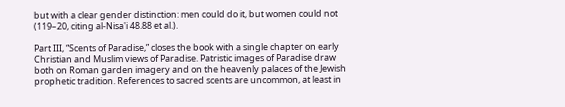but with a clear gender distinction: men could do it, but women could not (119–20, citing al-Nisa'i 48.88 et al.).

Part III, “Scents of Paradise,” closes the book with a single chapter on early Christian and Muslim views of Paradise. Patristic images of Paradise draw both on Roman garden imagery and on the heavenly palaces of the Jewish prophetic tradition. References to sacred scents are uncommon, at least in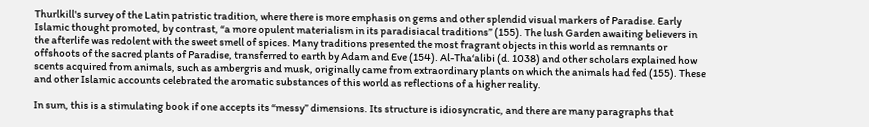Thurlkill's survey of the Latin patristic tradition, where there is more emphasis on gems and other splendid visual markers of Paradise. Early Islamic thought promoted, by contrast, “a more opulent materialism in its paradisiacal traditions” (155). The lush Garden awaiting believers in the afterlife was redolent with the sweet smell of spices. Many traditions presented the most fragrant objects in this world as remnants or offshoots of the sacred plants of Paradise, transferred to earth by Adam and Eve (154). Al-Tha‘alibi (d. 1038) and other scholars explained how scents acquired from animals, such as ambergris and musk, originally came from extraordinary plants on which the animals had fed (155). These and other Islamic accounts celebrated the aromatic substances of this world as reflections of a higher reality.

In sum, this is a stimulating book if one accepts its “messy” dimensions. Its structure is idiosyncratic, and there are many paragraphs that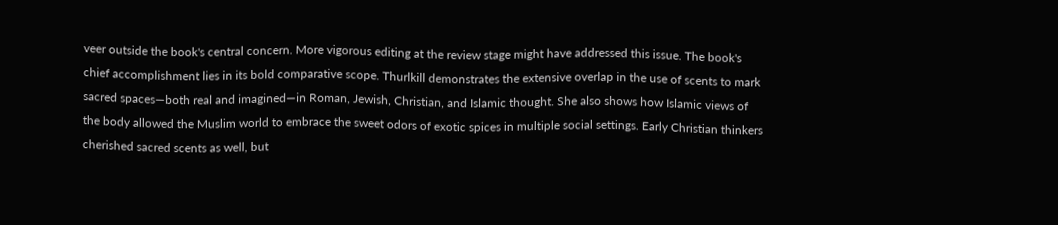veer outside the book's central concern. More vigorous editing at the review stage might have addressed this issue. The book's chief accomplishment lies in its bold comparative scope. Thurlkill demonstrates the extensive overlap in the use of scents to mark sacred spaces—both real and imagined—in Roman, Jewish, Christian, and Islamic thought. She also shows how Islamic views of the body allowed the Muslim world to embrace the sweet odors of exotic spices in multiple social settings. Early Christian thinkers cherished sacred scents as well, but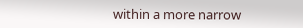within a more narrow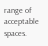range of acceptable spaces.